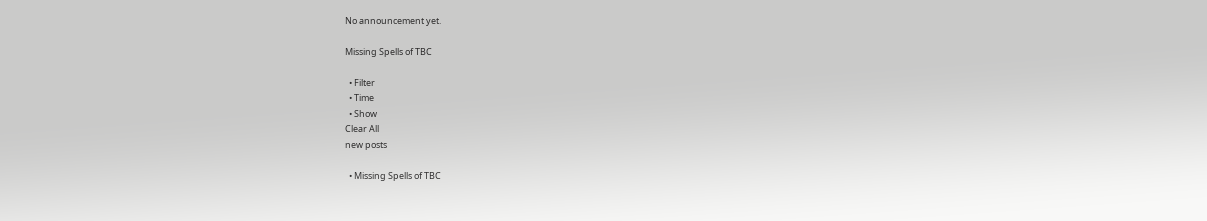No announcement yet.

Missing Spells of TBC

  • Filter
  • Time
  • Show
Clear All
new posts

  • Missing Spells of TBC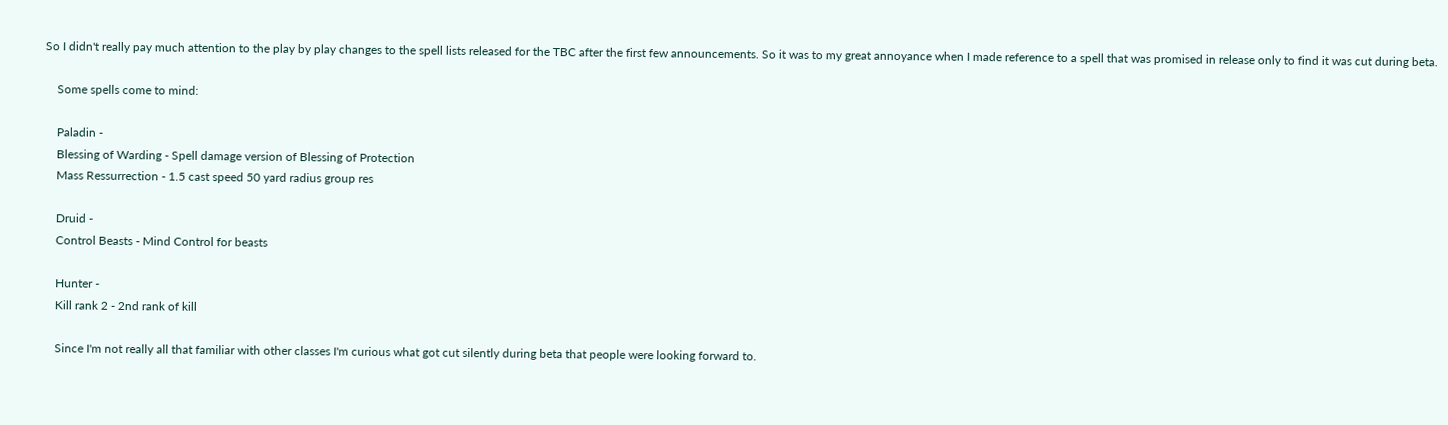So I didn't really pay much attention to the play by play changes to the spell lists released for the TBC after the first few announcements. So it was to my great annoyance when I made reference to a spell that was promised in release only to find it was cut during beta.

    Some spells come to mind:

    Paladin -
    Blessing of Warding - Spell damage version of Blessing of Protection
    Mass Ressurrection - 1.5 cast speed 50 yard radius group res

    Druid -
    Control Beasts - Mind Control for beasts

    Hunter -
    Kill rank 2 - 2nd rank of kill

    Since I'm not really all that familiar with other classes I'm curious what got cut silently during beta that people were looking forward to.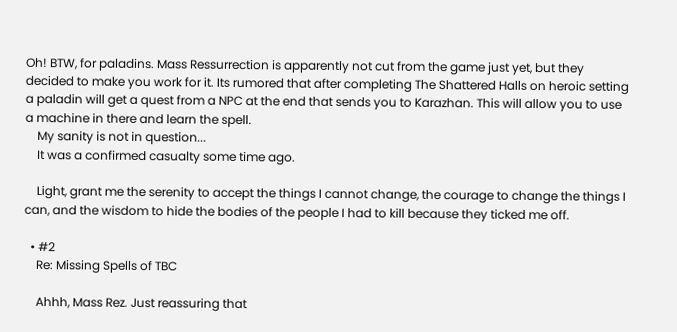Oh! BTW, for paladins. Mass Ressurrection is apparently not cut from the game just yet, but they decided to make you work for it. Its rumored that after completing The Shattered Halls on heroic setting a paladin will get a quest from a NPC at the end that sends you to Karazhan. This will allow you to use a machine in there and learn the spell.
    My sanity is not in question...
    It was a confirmed casualty some time ago.

    Light, grant me the serenity to accept the things I cannot change, the courage to change the things I can, and the wisdom to hide the bodies of the people I had to kill because they ticked me off.

  • #2
    Re: Missing Spells of TBC

    Ahhh, Mass Rez. Just reassuring that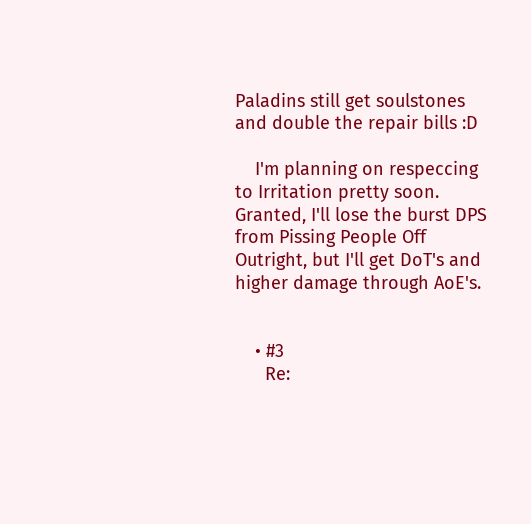Paladins still get soulstones and double the repair bills :D

    I'm planning on respeccing to Irritation pretty soon. Granted, I'll lose the burst DPS from Pissing People Off Outright, but I'll get DoT's and higher damage through AoE's.


    • #3
      Re: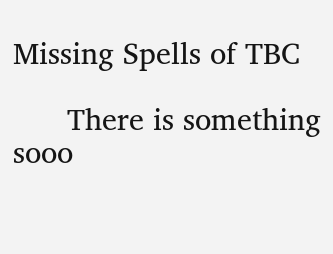Missing Spells of TBC

      There is something sooo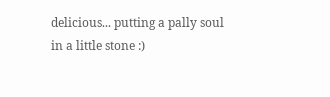delicious... putting a pally soul in a little stone :)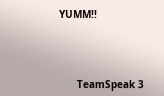YUMM!!




      TeamSpeak 3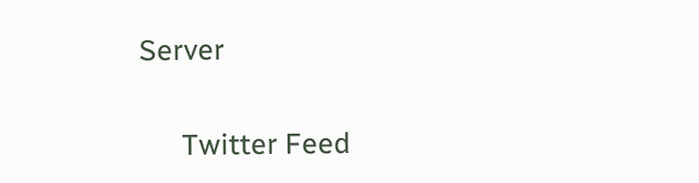Server


      Twitter Feed